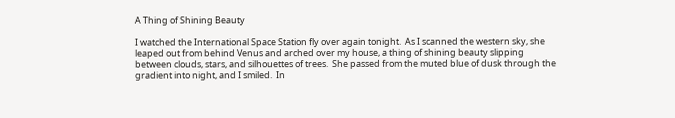A Thing of Shining Beauty

I watched the International Space Station fly over again tonight.  As I scanned the western sky, she leaped out from behind Venus and arched over my house, a thing of shining beauty slipping between clouds, stars, and silhouettes of trees.  She passed from the muted blue of dusk through the gradient into night, and I smiled.  In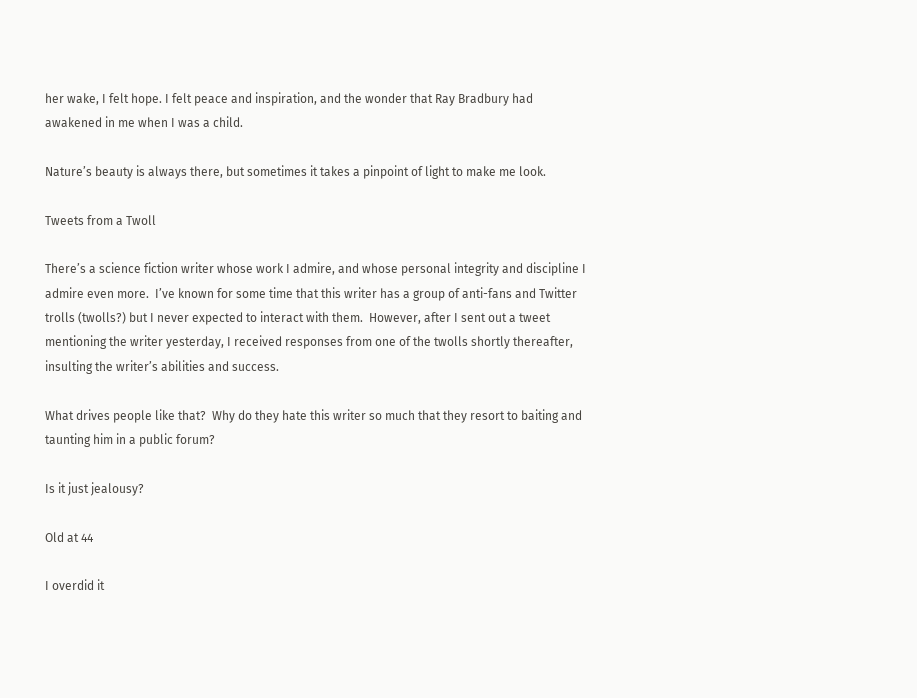her wake, I felt hope. I felt peace and inspiration, and the wonder that Ray Bradbury had awakened in me when I was a child.

Nature’s beauty is always there, but sometimes it takes a pinpoint of light to make me look.

Tweets from a Twoll

There’s a science fiction writer whose work I admire, and whose personal integrity and discipline I admire even more.  I’ve known for some time that this writer has a group of anti-fans and Twitter trolls (twolls?) but I never expected to interact with them.  However, after I sent out a tweet mentioning the writer yesterday, I received responses from one of the twolls shortly thereafter, insulting the writer’s abilities and success.

What drives people like that?  Why do they hate this writer so much that they resort to baiting and taunting him in a public forum?

Is it just jealousy?

Old at 44

I overdid it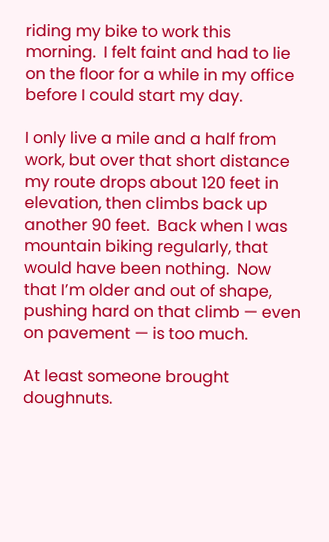riding my bike to work this morning.  I felt faint and had to lie on the floor for a while in my office before I could start my day.

I only live a mile and a half from work, but over that short distance my route drops about 120 feet in elevation, then climbs back up another 90 feet.  Back when I was mountain biking regularly, that would have been nothing.  Now that I’m older and out of shape, pushing hard on that climb — even on pavement — is too much.

At least someone brought doughnuts.